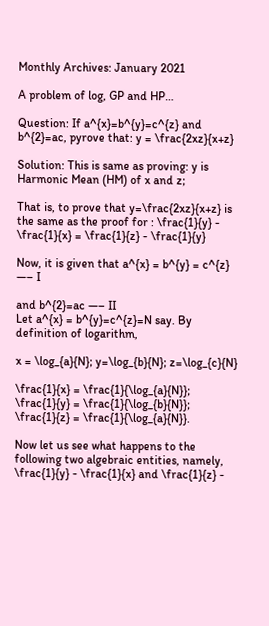Monthly Archives: January 2021

A problem of log, GP and HP…

Question: If a^{x}=b^{y}=c^{z} and b^{2}=ac, pyrove that: y = \frac{2xz}{x+z}

Solution: This is same as proving: y is Harmonic Mean (HM) of x and z;

That is, to prove that y=\frac{2xz}{x+z} is the same as the proof for : \frac{1}{y} - \frac{1}{x} = \frac{1}{z} - \frac{1}{y}

Now, it is given that a^{x} = b^{y} = c^{z} —– I

and b^{2}=ac —– II
Let a^{x} = b^{y}=c^{z}=N say. By definition of logarithm,

x = \log_{a}{N}; y=\log_{b}{N}; z=\log_{c}{N}

\frac{1}{x} = \frac{1}{\log_{a}{N}}; \frac{1}{y} = \frac{1}{\log_{b}{N}}; \frac{1}{z} = \frac{1}{\log_{a}{N}}.

Now let us see what happens to the following two algebraic entities, namely, \frac{1}{y} - \frac{1}{x} and \frac{1}{z} -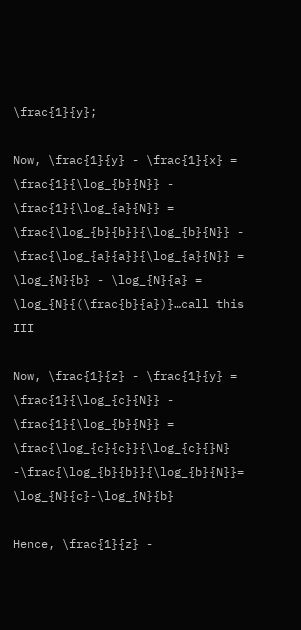\frac{1}{y};

Now, \frac{1}{y} - \frac{1}{x} = \frac{1}{\log_{b}{N}} - \frac{1}{\log_{a}{N}} = \frac{\log_{b}{b}}{\log_{b}{N}} - \frac{\log_{a}{a}}{\log_{a}{N}} = \log_{N}{b} - \log_{N}{a} = \log_{N}{(\frac{b}{a})}…call this III

Now, \frac{1}{z} - \frac{1}{y} = \frac{1}{\log_{c}{N}} - \frac{1}{\log_{b}{N}} = \frac{\log_{c}{c}}{\log_{c}{}N} -\frac{\log_{b}{b}}{\log_{b}{N}}= \log_{N}{c}-\log_{N}{b}

Hence, \frac{1}{z} -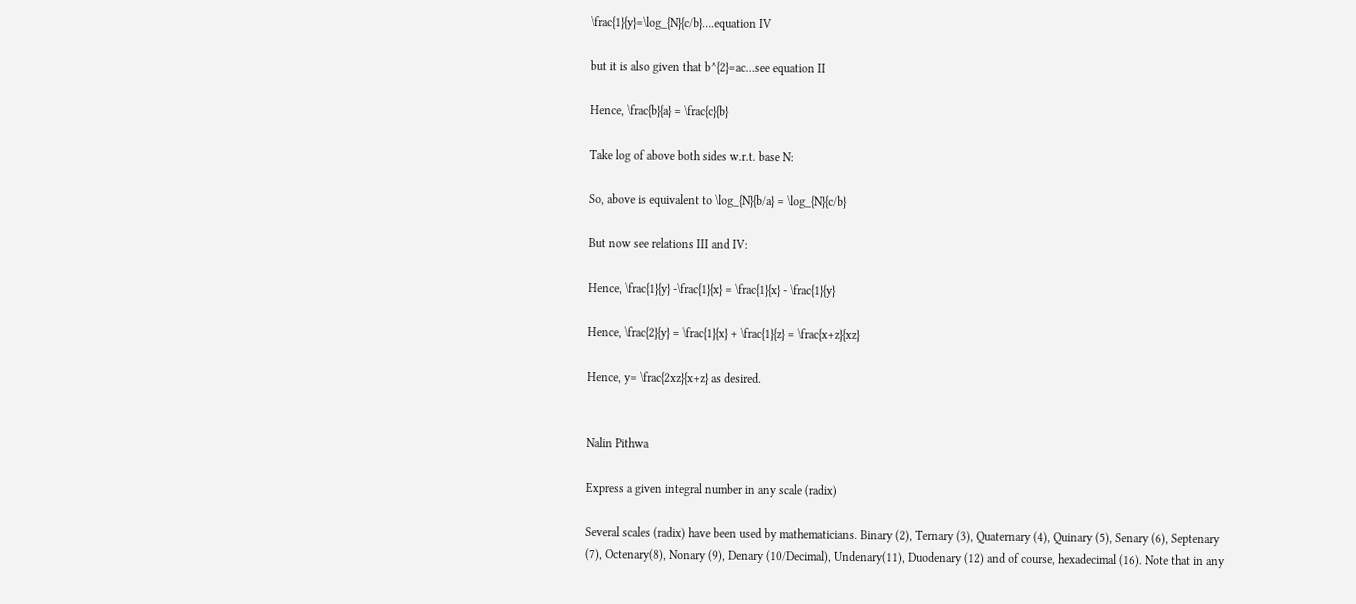\frac{1}{y}=\log_{N}{c/b}….equation IV

but it is also given that b^{2}=ac…see equation II

Hence, \frac{b}{a} = \frac{c}{b}

Take log of above both sides w.r.t. base N:

So, above is equivalent to \log_{N}{b/a} = \log_{N}{c/b}

But now see relations III and IV:

Hence, \frac{1}{y} -\frac{1}{x} = \frac{1}{x} - \frac{1}{y}

Hence, \frac{2}{y} = \frac{1}{x} + \frac{1}{z} = \frac{x+z}{xz}

Hence, y= \frac{2xz}{x+z} as desired.


Nalin Pithwa

Express a given integral number in any scale (radix)

Several scales (radix) have been used by mathematicians. Binary (2), Ternary (3), Quaternary (4), Quinary (5), Senary (6), Septenary (7), Octenary(8), Nonary (9), Denary (10/Decimal), Undenary(11), Duodenary (12) and of course, hexadecimal (16). Note that in any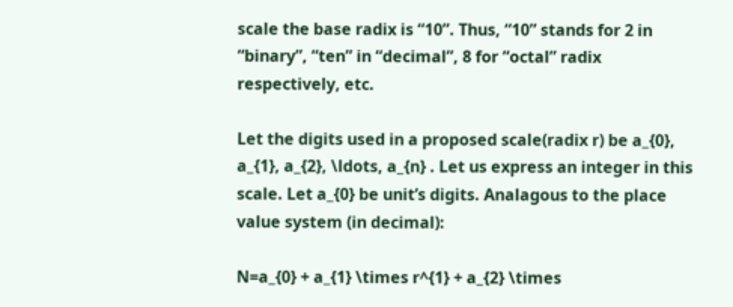scale the base radix is “10”. Thus, “10” stands for 2 in “binary”, “ten” in “decimal”, 8 for “octal” radix respectively, etc.

Let the digits used in a proposed scale(radix r) be a_{0}, a_{1}, a_{2}, \ldots, a_{n} . Let us express an integer in this scale. Let a_{0} be unit’s digits. Analagous to the place value system (in decimal):

N=a_{0} + a_{1} \times r^{1} + a_{2} \times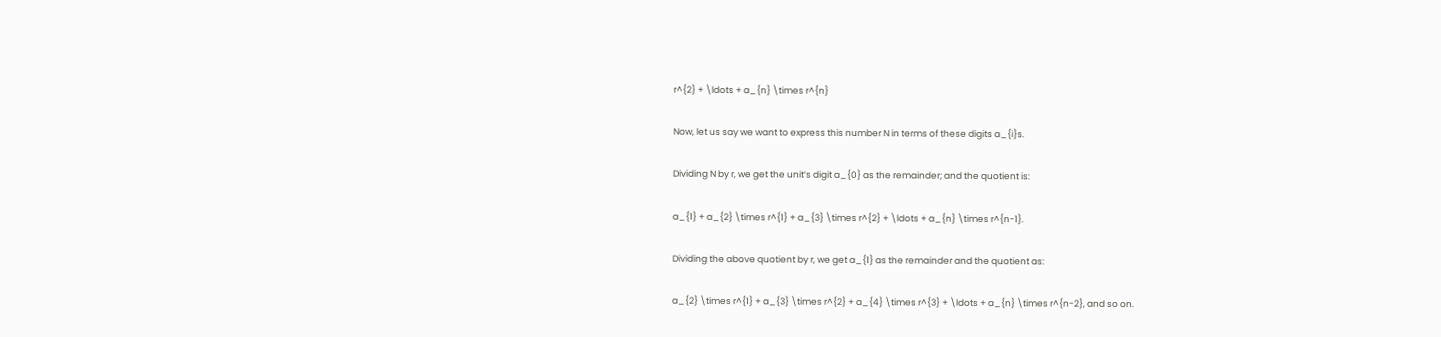r^{2} + \ldots + a_{n} \times r^{n}

Now, let us say we want to express this number N in terms of these digits a_{i}s.

Dividing N by r, we get the unit’s digit a_{0} as the remainder; and the quotient is:

a_{1} + a_{2} \times r^{1} + a_{3} \times r^{2} + \ldots + a_{n} \times r^{n-1}.

Dividing the above quotient by r, we get a_{1} as the remainder and the quotient as:

a_{2} \times r^{1} + a_{3} \times r^{2} + a_{4} \times r^{3} + \ldots + a_{n} \times r^{n-2}, and so on.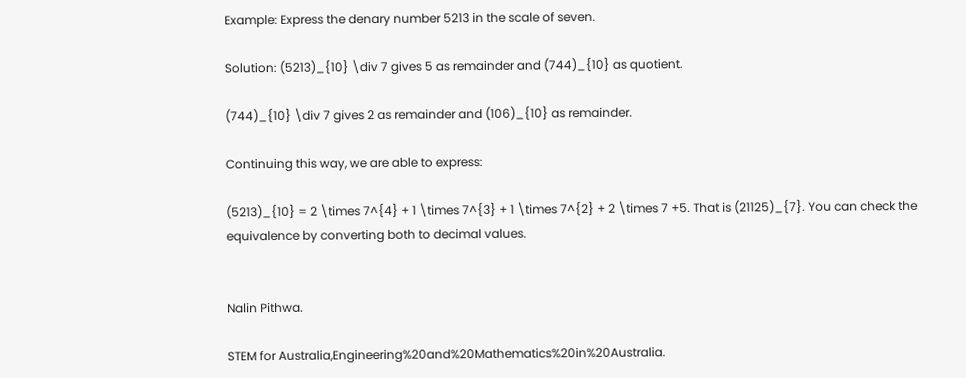Example: Express the denary number 5213 in the scale of seven.

Solution: (5213)_{10} \div 7 gives 5 as remainder and (744)_{10} as quotient.

(744)_{10} \div 7 gives 2 as remainder and (106)_{10} as remainder.

Continuing this way, we are able to express:

(5213)_{10} = 2 \times 7^{4} + 1 \times 7^{3} + 1 \times 7^{2} + 2 \times 7 +5. That is (21125)_{7}. You can check the equivalence by converting both to decimal values.


Nalin Pithwa.

STEM for Australia,Engineering%20and%20Mathematics%20in%20Australia.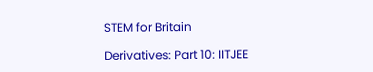STEM for Britain

Derivatives: Part 10: IITJEE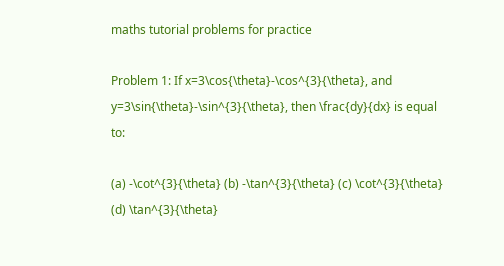maths tutorial problems for practice

Problem 1: If x=3\cos{\theta}-\cos^{3}{\theta}, and y=3\sin{\theta}-\sin^{3}{\theta}, then \frac{dy}{dx} is equal to:

(a) -\cot^{3}{\theta} (b) -\tan^{3}{\theta} (c) \cot^{3}{\theta} (d) \tan^{3}{\theta}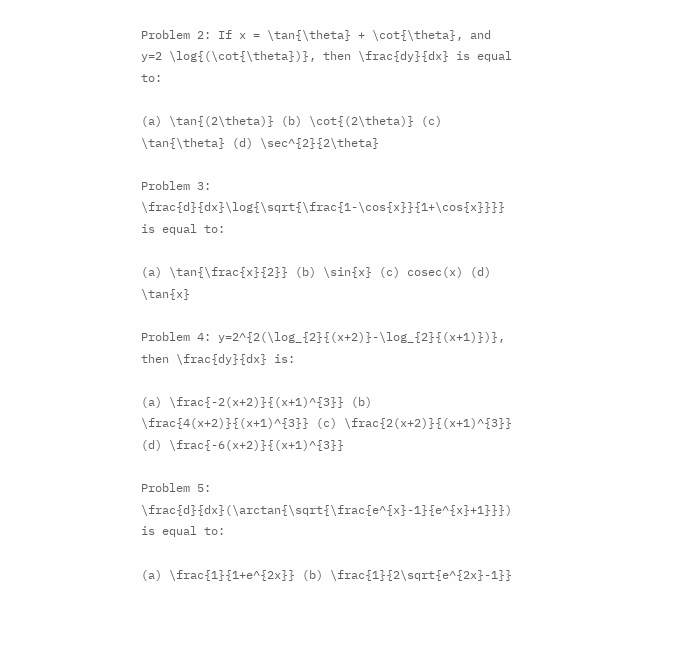Problem 2: If x = \tan{\theta} + \cot{\theta}, and y=2 \log{(\cot{\theta})}, then \frac{dy}{dx} is equal to:

(a) \tan{(2\theta)} (b) \cot{(2\theta)} (c) \tan{\theta} (d) \sec^{2}{2\theta}

Problem 3: \frac{d}{dx}\log{\sqrt{\frac{1-\cos{x}}{1+\cos{x}}}} is equal to:

(a) \tan{\frac{x}{2}} (b) \sin{x} (c) cosec(x) (d) \tan{x}

Problem 4: y=2^{2(\log_{2}{(x+2)}-\log_{2}{(x+1)})}, then \frac{dy}{dx} is:

(a) \frac{-2(x+2)}{(x+1)^{3}} (b) \frac{4(x+2)}{(x+1)^{3}} (c) \frac{2(x+2)}{(x+1)^{3}} (d) \frac{-6(x+2)}{(x+1)^{3}}

Problem 5: \frac{d}{dx}(\arctan{\sqrt{\frac{e^{x}-1}{e^{x}+1}}}) is equal to:

(a) \frac{1}{1+e^{2x}} (b) \frac{1}{2\sqrt{e^{2x}-1}}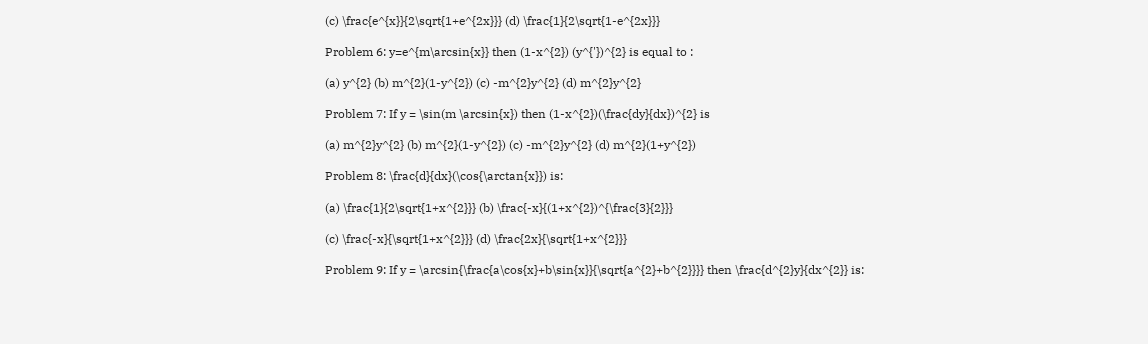(c) \frac{e^{x}}{2\sqrt{1+e^{2x}}} (d) \frac{1}{2\sqrt{1-e^{2x}}}

Problem 6: y=e^{m\arcsin{x}} then (1-x^{2}) (y^{'})^{2} is equal to :

(a) y^{2} (b) m^{2}(1-y^{2}) (c) -m^{2}y^{2} (d) m^{2}y^{2}

Problem 7: If y = \sin(m \arcsin{x}) then (1-x^{2})(\frac{dy}{dx})^{2} is

(a) m^{2}y^{2} (b) m^{2}(1-y^{2}) (c) -m^{2}y^{2} (d) m^{2}(1+y^{2})

Problem 8: \frac{d}{dx}(\cos{\arctan{x}}) is:

(a) \frac{1}{2\sqrt{1+x^{2}}} (b) \frac{-x}{(1+x^{2})^{\frac{3}{2}}}

(c) \frac{-x}{\sqrt{1+x^{2}}} (d) \frac{2x}{\sqrt{1+x^{2}}}

Problem 9: If y = \arcsin{\frac{a\cos{x}+b\sin{x}}{\sqrt{a^{2}+b^{2}}}} then \frac{d^{2}y}{dx^{2}} is: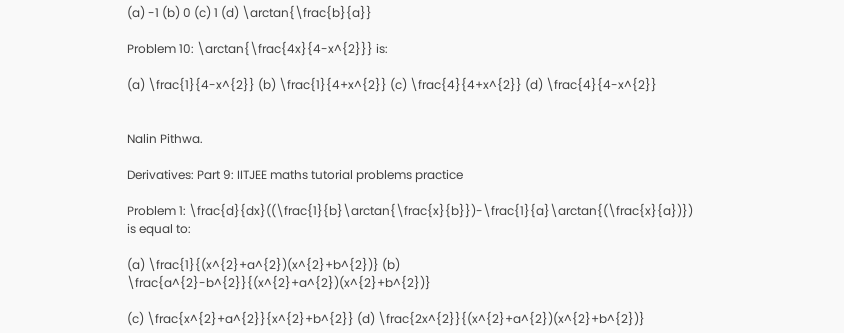(a) -1 (b) 0 (c) 1 (d) \arctan{\frac{b}{a}}

Problem 10: \arctan{\frac{4x}{4-x^{2}}} is:

(a) \frac{1}{4-x^{2}} (b) \frac{1}{4+x^{2}} (c) \frac{4}{4+x^{2}} (d) \frac{4}{4-x^{2}}


Nalin Pithwa.

Derivatives: Part 9: IITJEE maths tutorial problems practice

Problem 1: \frac{d}{dx}((\frac{1}{b}\arctan{\frac{x}{b}})-\frac{1}{a}\arctan{(\frac{x}{a})}) is equal to:

(a) \frac{1}{(x^{2}+a^{2})(x^{2}+b^{2})} (b) \frac{a^{2}-b^{2}}{(x^{2}+a^{2})(x^{2}+b^{2})}

(c) \frac{x^{2}+a^{2}}{x^{2}+b^{2}} (d) \frac{2x^{2}}{(x^{2}+a^{2})(x^{2}+b^{2})}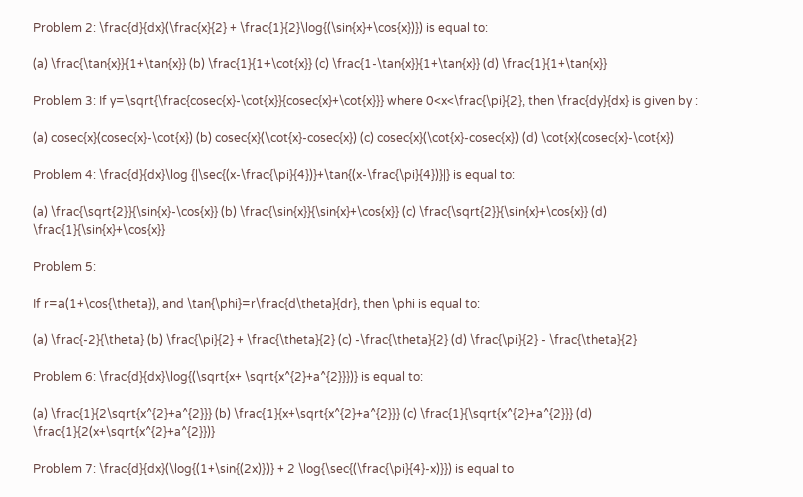Problem 2: \frac{d}{dx}(\frac{x}{2} + \frac{1}{2}\log{(\sin{x}+\cos{x})}) is equal to:

(a) \frac{\tan{x}}{1+\tan{x}} (b) \frac{1}{1+\cot{x}} (c) \frac{1-\tan{x}}{1+\tan{x}} (d) \frac{1}{1+\tan{x}}

Problem 3: If y=\sqrt{\frac{cosec{x}-\cot{x}}{cosec{x}+\cot{x}}} where 0<x<\frac{\pi}{2}, then \frac{dy}{dx} is given by :

(a) cosec{x}(cosec{x}-\cot{x}) (b) cosec{x}(\cot{x}-cosec{x}) (c) cosec{x}(\cot{x}-cosec{x}) (d) \cot{x}(cosec{x}-\cot{x})

Problem 4: \frac{d}{dx}\log {|\sec{(x-\frac{\pi}{4})}+\tan{(x-\frac{\pi}{4})}|} is equal to:

(a) \frac{\sqrt{2}}{\sin{x}-\cos{x}} (b) \frac{\sin{x}}{\sin{x}+\cos{x}} (c) \frac{\sqrt{2}}{\sin{x}+\cos{x}} (d) \frac{1}{\sin{x}+\cos{x}}

Problem 5:

If r=a(1+\cos{\theta}), and \tan{\phi}=r\frac{d\theta}{dr}, then \phi is equal to:

(a) \frac{-2}{\theta} (b) \frac{\pi}{2} + \frac{\theta}{2} (c) -\frac{\theta}{2} (d) \frac{\pi}{2} - \frac{\theta}{2}

Problem 6: \frac{d}{dx}\log{(\sqrt{x+ \sqrt{x^{2}+a^{2}}})} is equal to:

(a) \frac{1}{2\sqrt{x^{2}+a^{2}}} (b) \frac{1}{x+\sqrt{x^{2}+a^{2}}} (c) \frac{1}{\sqrt{x^{2}+a^{2}}} (d) \frac{1}{2(x+\sqrt{x^{2}+a^{2}})}

Problem 7: \frac{d}{dx}(\log{(1+\sin{(2x)})} + 2 \log{\sec{(\frac{\pi}{4}-x)}}) is equal to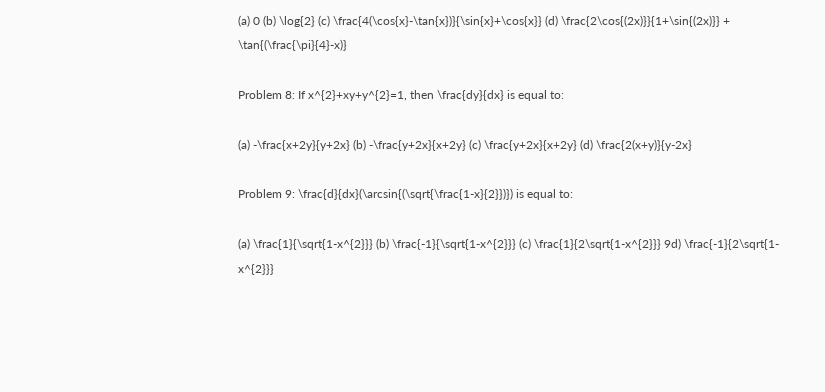(a) 0 (b) \log{2} (c) \frac{4(\cos{x}-\tan{x})}{\sin{x}+\cos{x}} (d) \frac{2\cos{(2x)}}{1+\sin{(2x)}} + \tan{(\frac{\pi}{4}-x)}

Problem 8: If x^{2}+xy+y^{2}=1, then \frac{dy}{dx} is equal to:

(a) -\frac{x+2y}{y+2x} (b) -\frac{y+2x}{x+2y} (c) \frac{y+2x}{x+2y} (d) \frac{2(x+y)}{y-2x}

Problem 9: \frac{d}{dx}(\arcsin{(\sqrt{\frac{1-x}{2}})}) is equal to:

(a) \frac{1}{\sqrt{1-x^{2}}} (b) \frac{-1}{\sqrt{1-x^{2}}} (c) \frac{1}{2\sqrt{1-x^{2}}} 9d) \frac{-1}{2\sqrt{1-x^{2}}}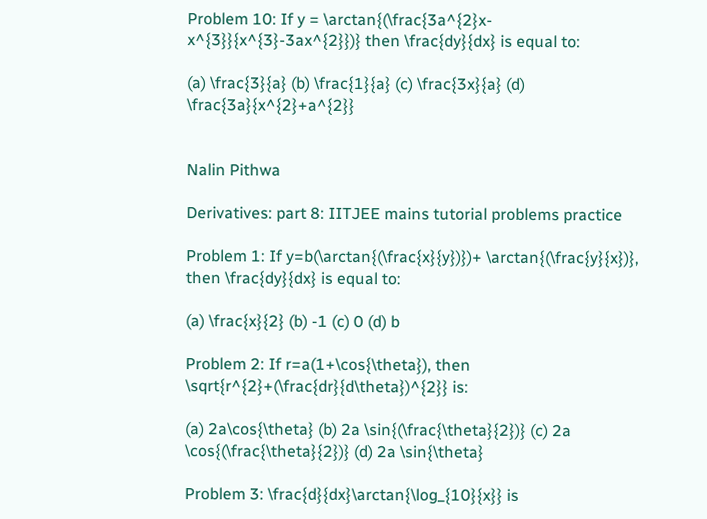Problem 10: If y = \arctan{(\frac{3a^{2}x-x^{3}}{x^{3}-3ax^{2}})} then \frac{dy}{dx} is equal to:

(a) \frac{3}{a} (b) \frac{1}{a} (c) \frac{3x}{a} (d) \frac{3a}{x^{2}+a^{2}}


Nalin Pithwa

Derivatives: part 8: IITJEE mains tutorial problems practice

Problem 1: If y=b(\arctan{(\frac{x}{y})})+ \arctan{(\frac{y}{x})}, then \frac{dy}{dx} is equal to:

(a) \frac{x}{2} (b) -1 (c) 0 (d) b

Problem 2: If r=a(1+\cos{\theta}), then \sqrt{r^{2}+(\frac{dr}{d\theta})^{2}} is:

(a) 2a\cos{\theta} (b) 2a \sin{(\frac{\theta}{2})} (c) 2a \cos{(\frac{\theta}{2})} (d) 2a \sin{\theta}

Problem 3: \frac{d}{dx}\arctan{\log_{10}{x}} is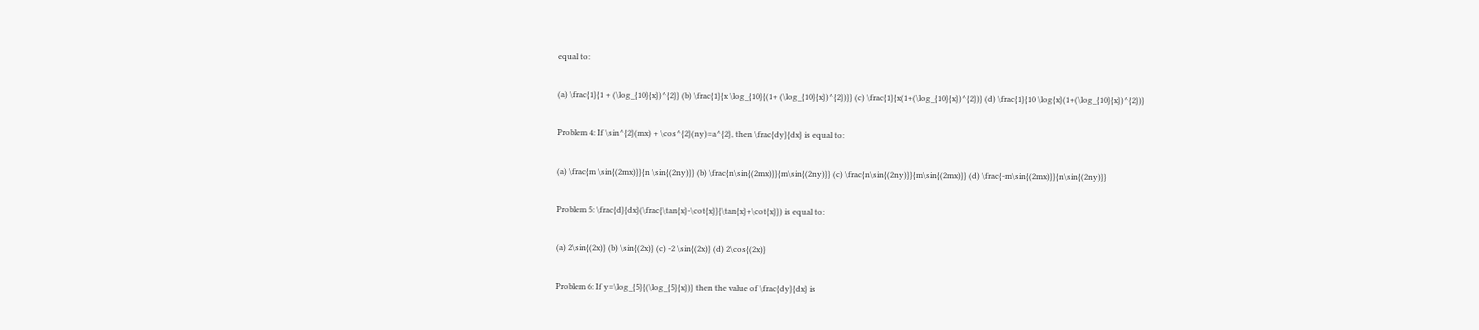equal to:

(a) \frac{1}{1 + (\log_{10}{x})^{2}} (b) \frac{1}{x \log_{10}{(1+ (\log_{10}{x})^{2})}} (c) \frac{1}{x(1+(\log_{10}{x})^{2})} (d) \frac{1}{10 \log{x}(1+(\log_{10}{x})^{2})}

Problem 4: If \sin^{2}(mx) + \cos^{2}(ny)=a^{2}, then \frac{dy}{dx} is equal to:

(a) \frac{m \sin{(2mx)}}{n \sin{(2ny)}} (b) \frac{n\sin{(2mx)}}{m\sin{(2ny)}} (c) \frac{n\sin{(2ny)}}{m\sin{(2mx)}} (d) \frac{-m\sin{(2mx)}}{n\sin{(2ny)}}

Problem 5: \frac{d}{dx}(\frac{\tan{x}-\cot{x}}{\tan{x}+\cot{x}}) is equal to:

(a) 2\sin{(2x)} (b) \sin{(2x)} (c) -2 \sin{(2x)} (d) 2\cos{(2x)}

Problem 6: If y=\log_{5}{(\log_{5}{x})} then the value of \frac{dy}{dx} is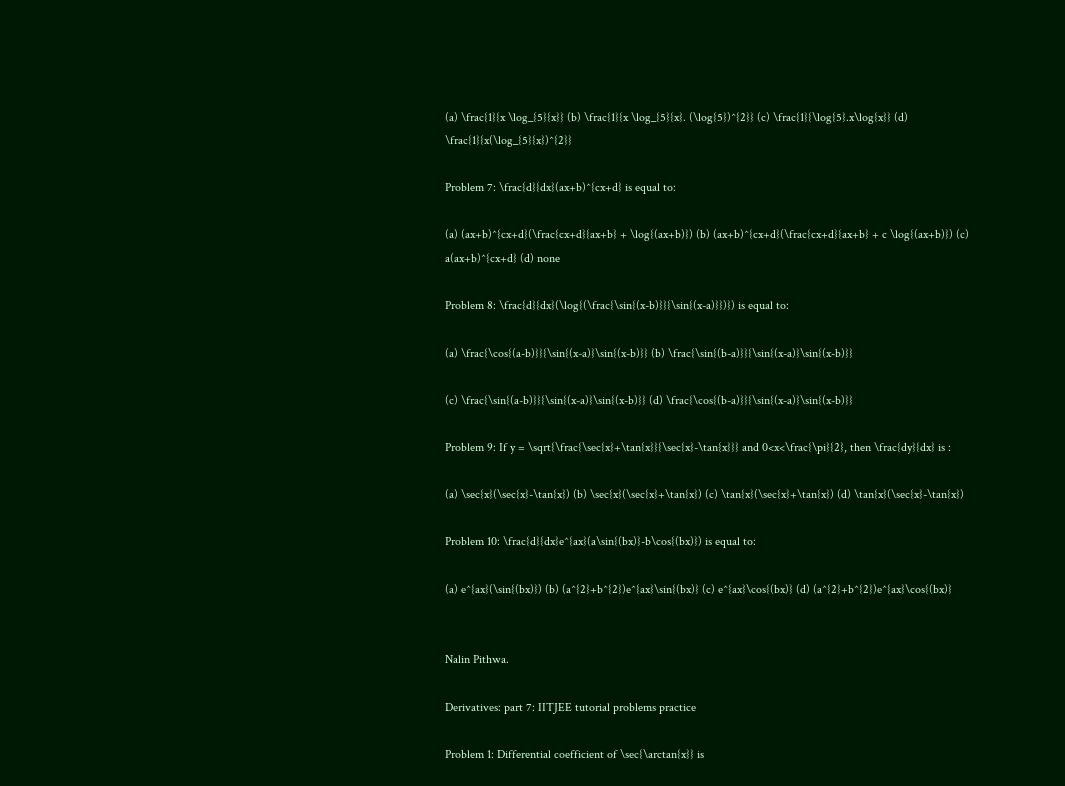(a) \frac{1}{x \log_{5}{x}} (b) \frac{1}{x \log_{5}{x}. (\log{5})^{2}} (c) \frac{1}{\log{5}.x\log{x}} (d) \frac{1}{x(\log_{5}{x})^{2}}

Problem 7: \frac{d}{dx}(ax+b)^{cx+d} is equal to:

(a) (ax+b)^{cx+d}(\frac{cx+d}{ax+b} + \log{(ax+b)}) (b) (ax+b)^{cx+d}(\frac{cx+d}{ax+b} + c \log{(ax+b)}) (c) a(ax+b)^{cx+d} (d) none

Problem 8: \frac{d}{dx}(\log{(\frac{\sin{(x-b)}}{\sin{(x-a)}})}) is equal to:

(a) \frac{\cos{(a-b)}}{\sin{(x-a)}\sin{(x-b)}} (b) \frac{\sin{(b-a)}}{\sin{(x-a)}\sin{(x-b)}}

(c) \frac{\sin{(a-b)}}{\sin{(x-a)}\sin{(x-b)}} (d) \frac{\cos{(b-a)}}{\sin{(x-a)}\sin{(x-b)}}

Problem 9: If y = \sqrt{\frac{\sec{x}+\tan{x}}{\sec{x}-\tan{x}}} and 0<x<\frac{\pi}{2}, then \frac{dy}{dx} is :

(a) \sec{x}(\sec{x}-\tan{x}) (b) \sec{x}(\sec{x}+\tan{x}) (c) \tan{x}(\sec{x}+\tan{x}) (d) \tan{x}(\sec{x}-\tan{x})

Problem 10: \frac{d}{dx}e^{ax}(a\sin{(bx)}-b\cos{(bx)}) is equal to:

(a) e^{ax}(\sin{(bx)}) (b) (a^{2}+b^{2})e^{ax}\sin{(bx)} (c) e^{ax}\cos{(bx)} (d) (a^{2}+b^{2})e^{ax}\cos{(bx)}


Nalin Pithwa.

Derivatives: part 7: IITJEE tutorial problems practice

Problem 1: Differential coefficient of \sec{\arctan{x}} is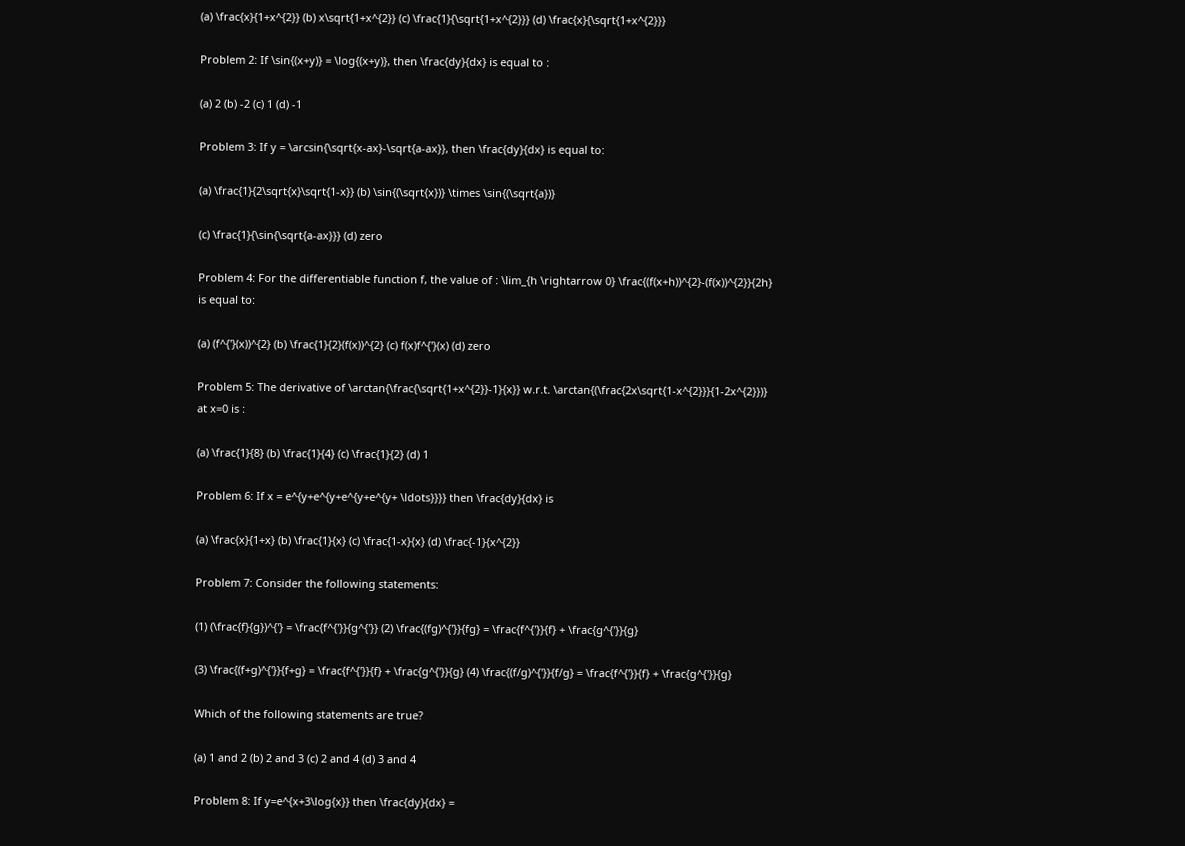(a) \frac{x}{1+x^{2}} (b) x\sqrt{1+x^{2}} (c) \frac{1}{\sqrt{1+x^{2}}} (d) \frac{x}{\sqrt{1+x^{2}}}

Problem 2: If \sin{(x+y)} = \log{(x+y)}, then \frac{dy}{dx} is equal to :

(a) 2 (b) -2 (c) 1 (d) -1

Problem 3: If y = \arcsin{\sqrt{x-ax}-\sqrt{a-ax}}, then \frac{dy}{dx} is equal to:

(a) \frac{1}{2\sqrt{x}\sqrt{1-x}} (b) \sin{(\sqrt{x})} \times \sin{(\sqrt{a})}

(c) \frac{1}{\sin{\sqrt{a-ax}}} (d) zero

Problem 4: For the differentiable function f, the value of : \lim_{h \rightarrow 0} \frac{(f(x+h))^{2}-(f(x))^{2}}{2h} is equal to:

(a) (f^{'}(x))^{2} (b) \frac{1}{2}(f(x))^{2} (c) f(x)f^{'}(x) (d) zero

Problem 5: The derivative of \arctan{\frac{\sqrt{1+x^{2}}-1}{x}} w.r.t. \arctan{(\frac{2x\sqrt{1-x^{2}}}{1-2x^{2}})} at x=0 is :

(a) \frac{1}{8} (b) \frac{1}{4} (c) \frac{1}{2} (d) 1

Problem 6: If x = e^{y+e^{y+e^{y+e^{y+ \ldots}}}} then \frac{dy}{dx} is

(a) \frac{x}{1+x} (b) \frac{1}{x} (c) \frac{1-x}{x} (d) \frac{-1}{x^{2}}

Problem 7: Consider the following statements:

(1) (\frac{f}{g})^{'} = \frac{f^{'}}{g^{'}} (2) \frac{(fg)^{'}}{fg} = \frac{f^{'}}{f} + \frac{g^{'}}{g}

(3) \frac{(f+g)^{'}}{f+g} = \frac{f^{'}}{f} + \frac{g^{'}}{g} (4) \frac{(f/g)^{'}}{f/g} = \frac{f^{'}}{f} + \frac{g^{'}}{g}

Which of the following statements are true?

(a) 1 and 2 (b) 2 and 3 (c) 2 and 4 (d) 3 and 4

Problem 8: If y=e^{x+3\log{x}} then \frac{dy}{dx} =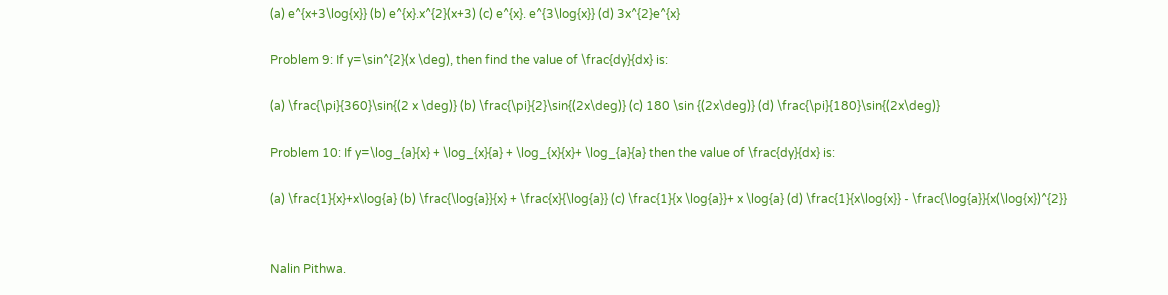(a) e^{x+3\log{x}} (b) e^{x}.x^{2}(x+3) (c) e^{x}. e^{3\log{x}} (d) 3x^{2}e^{x}

Problem 9: If y=\sin^{2}(x \deg), then find the value of \frac{dy}{dx} is:

(a) \frac{\pi}{360}\sin{(2 x \deg)} (b) \frac{\pi}{2}\sin{(2x\deg)} (c) 180 \sin {(2x\deg)} (d) \frac{\pi}{180}\sin{(2x\deg)}

Problem 10: If y=\log_{a}{x} + \log_{x}{a} + \log_{x}{x}+ \log_{a}{a} then the value of \frac{dy}{dx} is:

(a) \frac{1}{x}+x\log{a} (b) \frac{\log{a}}{x} + \frac{x}{\log{a}} (c) \frac{1}{x \log{a}}+ x \log{a} (d) \frac{1}{x\log{x}} - \frac{\log{a}}{x(\log{x})^{2}}


Nalin Pithwa.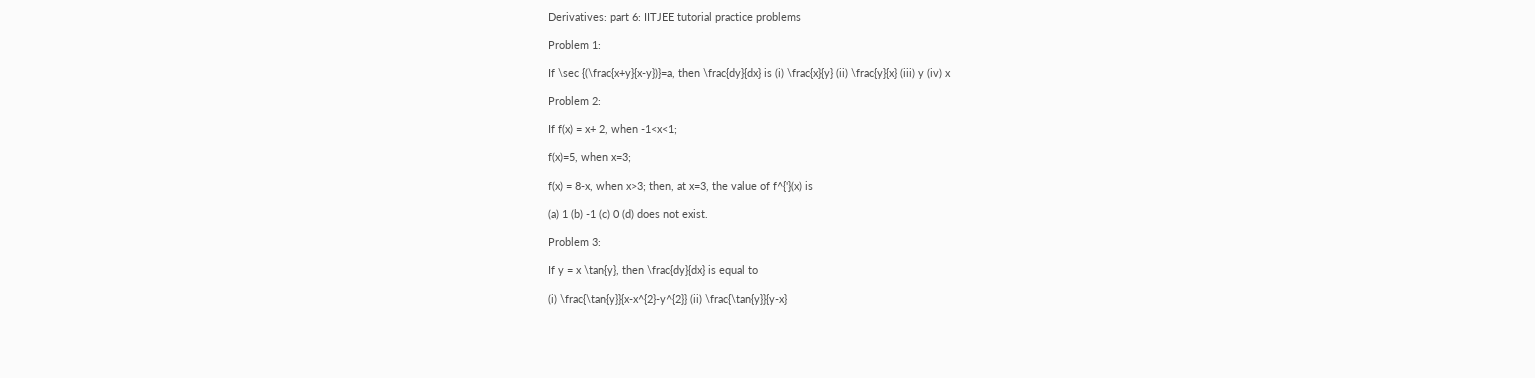Derivatives: part 6: IITJEE tutorial practice problems

Problem 1:

If \sec {(\frac{x+y}{x-y})}=a, then \frac{dy}{dx} is (i) \frac{x}{y} (ii) \frac{y}{x} (iii) y (iv) x

Problem 2:

If f(x) = x+ 2, when -1<x<1;

f(x)=5, when x=3;

f(x) = 8-x, when x>3; then, at x=3, the value of f^{'}(x) is

(a) 1 (b) -1 (c) 0 (d) does not exist.

Problem 3:

If y = x \tan{y}, then \frac{dy}{dx} is equal to

(i) \frac{\tan{y}}{x-x^{2}-y^{2}} (ii) \frac{\tan{y}}{y-x}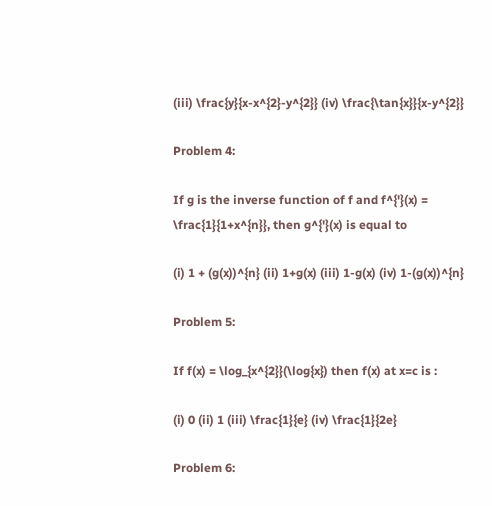(iii) \frac{y}{x-x^{2}-y^{2}} (iv) \frac{\tan{x}}{x-y^{2}}

Problem 4:

If g is the inverse function of f and f^{'}(x) = \frac{1}{1+x^{n}}, then g^{'}(x) is equal to

(i) 1 + (g(x))^{n} (ii) 1+g(x) (iii) 1-g(x) (iv) 1-(g(x))^{n}

Problem 5:

If f(x) = \log_{x^{2}}(\log{x}) then f(x) at x=c is :

(i) 0 (ii) 1 (iii) \frac{1}{e} (iv) \frac{1}{2e}

Problem 6: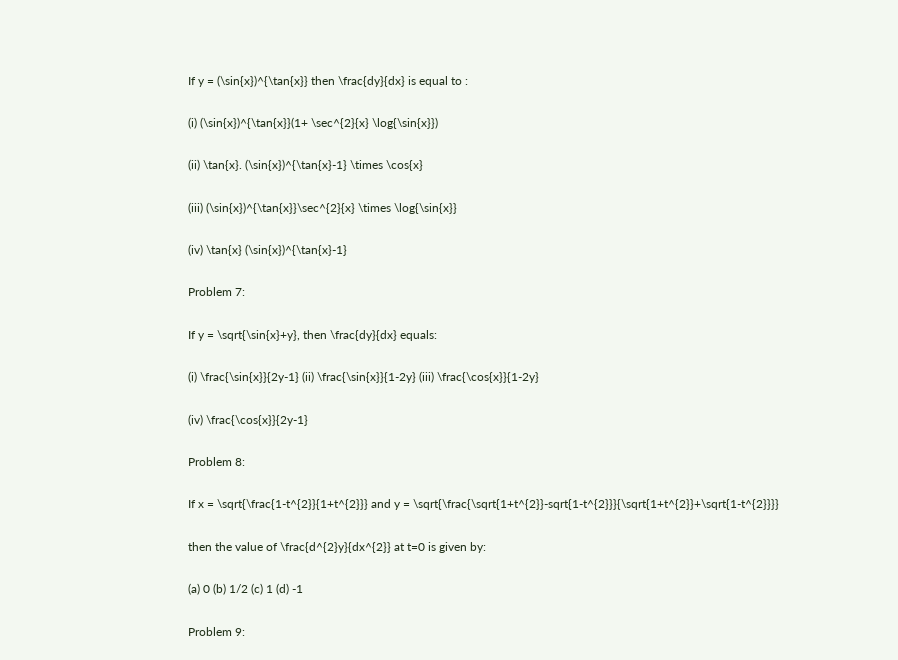If y = (\sin{x})^{\tan{x}} then \frac{dy}{dx} is equal to :

(i) (\sin{x})^{\tan{x}}(1+ \sec^{2}{x} \log{\sin{x}})

(ii) \tan{x}. (\sin{x})^{\tan{x}-1} \times \cos{x}

(iii) (\sin{x})^{\tan{x}}\sec^{2}{x} \times \log{\sin{x}}

(iv) \tan{x} (\sin{x})^{\tan{x}-1}

Problem 7:

If y = \sqrt{\sin{x}+y}, then \frac{dy}{dx} equals:

(i) \frac{\sin{x}}{2y-1} (ii) \frac{\sin{x}}{1-2y} (iii) \frac{\cos{x}}{1-2y}

(iv) \frac{\cos{x}}{2y-1}

Problem 8:

If x = \sqrt{\frac{1-t^{2}}{1+t^{2}}} and y = \sqrt{\frac{\sqrt{1+t^{2}}-sqrt{1-t^{2}}}{\sqrt{1+t^{2}}+\sqrt{1-t^{2}}}}

then the value of \frac{d^{2}y}{dx^{2}} at t=0 is given by:

(a) 0 (b) 1/2 (c) 1 (d) -1

Problem 9: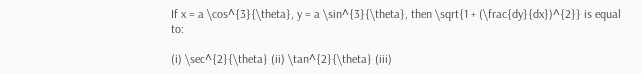If x = a \cos^{3}{\theta}, y = a \sin^{3}{\theta}, then \sqrt{1 + (\frac{dy}{dx})^{2}} is equal to:

(i) \sec^{2}{\theta} (ii) \tan^{2}{\theta} (iii)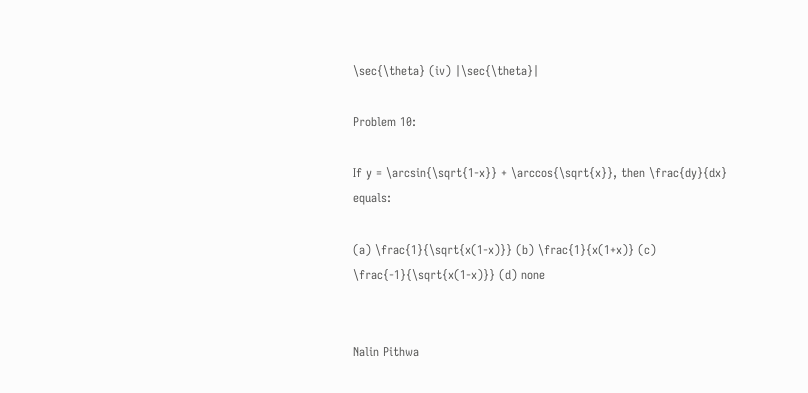\sec{\theta} (iv) |\sec{\theta}|

Problem 10:

If y = \arcsin{\sqrt{1-x}} + \arccos{\sqrt{x}}, then \frac{dy}{dx} equals:

(a) \frac{1}{\sqrt{x(1-x)}} (b) \frac{1}{x(1+x)} (c) \frac{-1}{\sqrt{x(1-x)}} (d) none


Nalin Pithwa